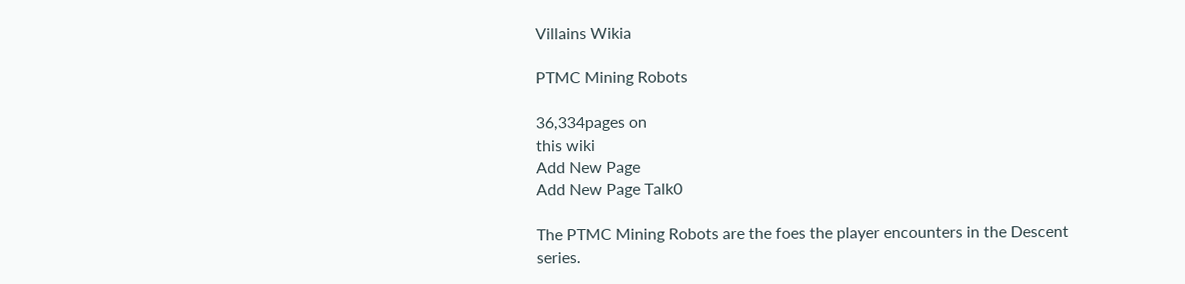Villains Wikia

PTMC Mining Robots

36,334pages on
this wiki
Add New Page
Add New Page Talk0

The PTMC Mining Robots are the foes the player encounters in the Descent series.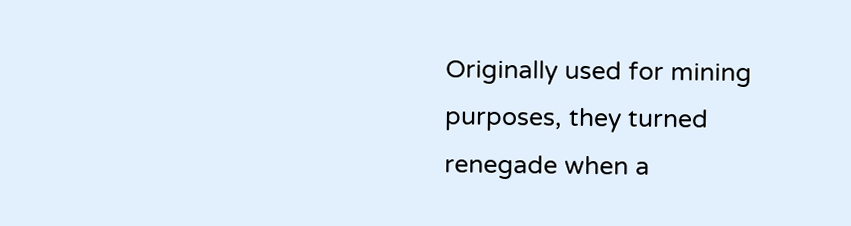Originally used for mining purposes, they turned renegade when a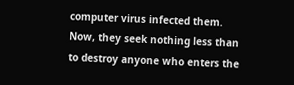computer virus infected them. Now, they seek nothing less than to destroy anyone who enters the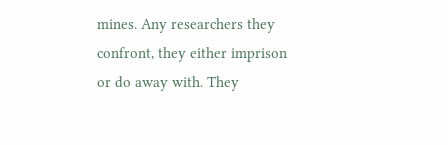mines. Any researchers they confront, they either imprison or do away with. They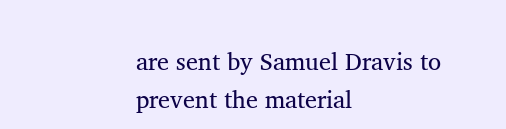are sent by Samuel Dravis to prevent the material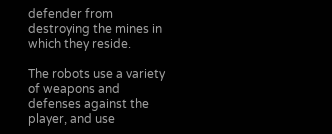defender from destroying the mines in which they reside.

The robots use a variety of weapons and defenses against the player, and use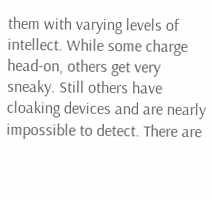them with varying levels of intellect. While some charge head-on, others get very sneaky. Still others have cloaking devices and are nearly impossible to detect. There are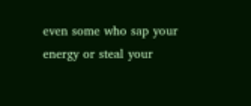even some who sap your energy or steal your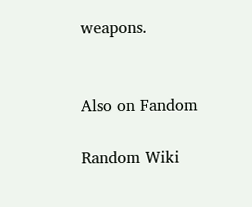weapons.


Also on Fandom

Random Wiki